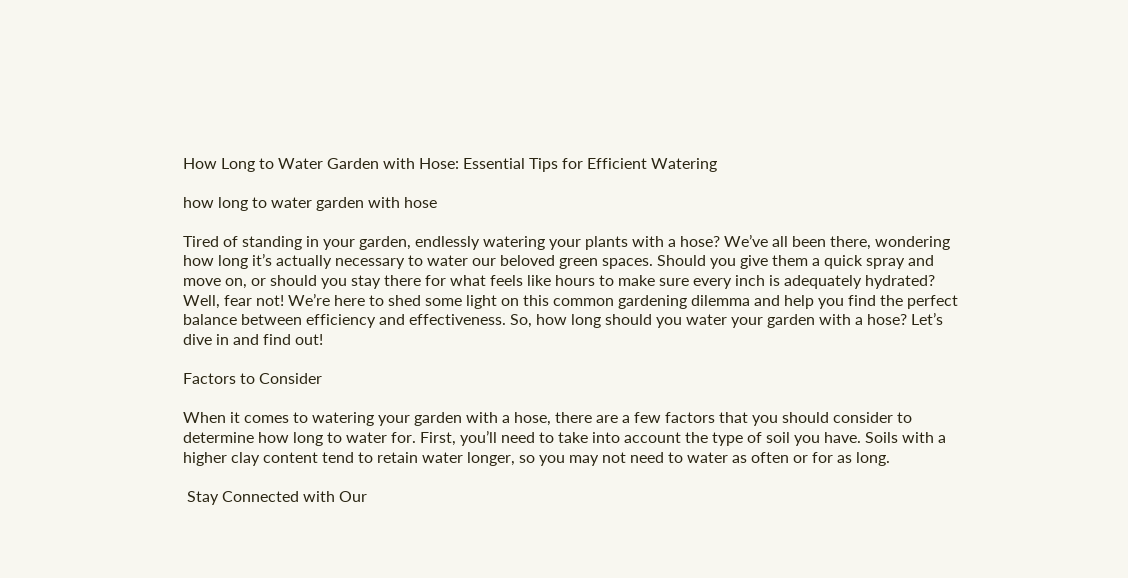How Long to Water Garden with Hose: Essential Tips for Efficient Watering

how long to water garden with hose

Tired of standing in your garden, endlessly watering your plants with a hose? We’ve all been there, wondering how long it’s actually necessary to water our beloved green spaces. Should you give them a quick spray and move on, or should you stay there for what feels like hours to make sure every inch is adequately hydrated? Well, fear not! We’re here to shed some light on this common gardening dilemma and help you find the perfect balance between efficiency and effectiveness. So, how long should you water your garden with a hose? Let’s dive in and find out!

Factors to Consider

When it comes to watering your garden with a hose, there are a few factors that you should consider to determine how long to water for. First, you’ll need to take into account the type of soil you have. Soils with a higher clay content tend to retain water longer, so you may not need to water as often or for as long.

 Stay Connected with Our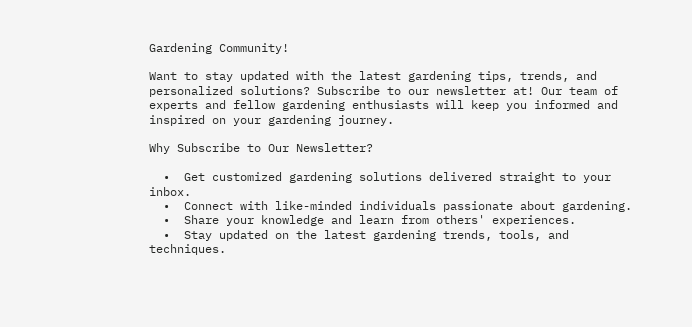Gardening Community!

Want to stay updated with the latest gardening tips, trends, and personalized solutions? Subscribe to our newsletter at! Our team of experts and fellow gardening enthusiasts will keep you informed and inspired on your gardening journey.

Why Subscribe to Our Newsletter?

  •  Get customized gardening solutions delivered straight to your inbox.
  •  Connect with like-minded individuals passionate about gardening.
  •  Share your knowledge and learn from others' experiences.
  •  Stay updated on the latest gardening trends, tools, and techniques.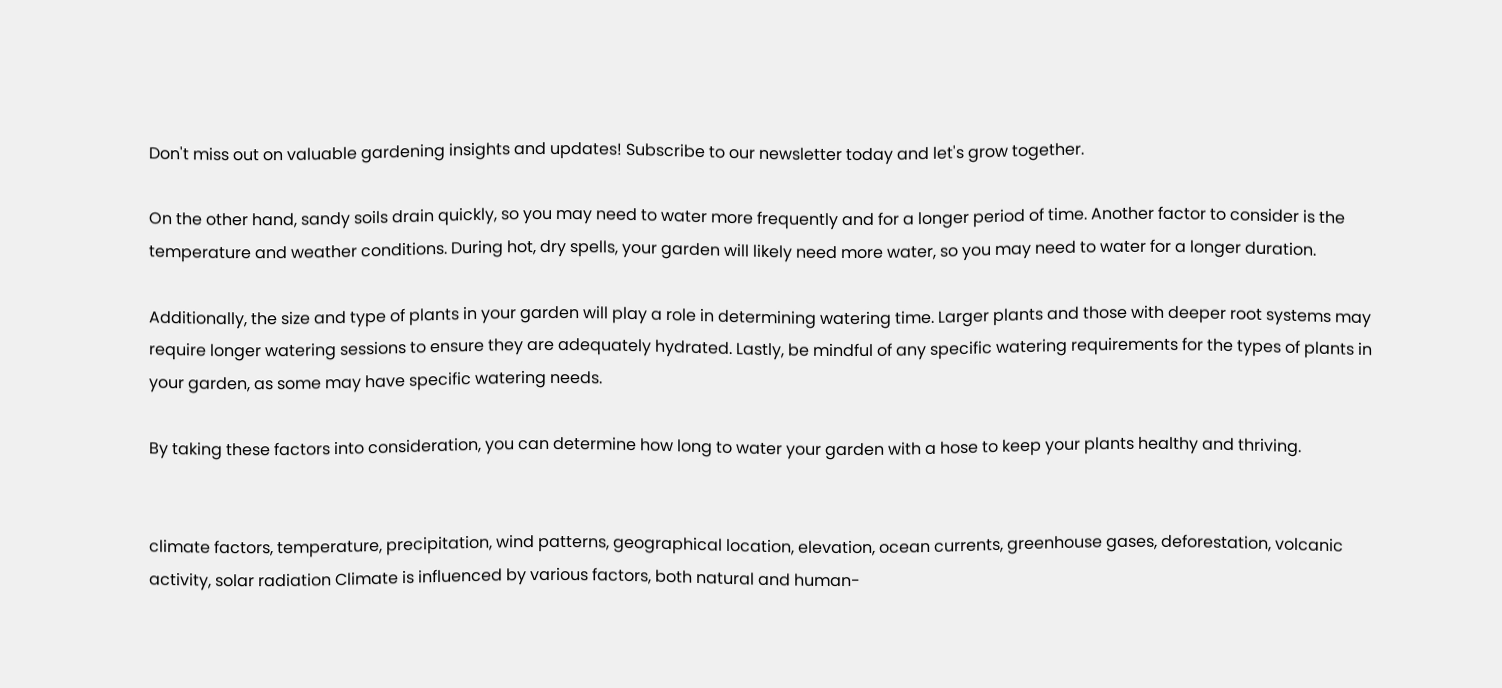Don't miss out on valuable gardening insights and updates! Subscribe to our newsletter today and let's grow together.

On the other hand, sandy soils drain quickly, so you may need to water more frequently and for a longer period of time. Another factor to consider is the temperature and weather conditions. During hot, dry spells, your garden will likely need more water, so you may need to water for a longer duration.

Additionally, the size and type of plants in your garden will play a role in determining watering time. Larger plants and those with deeper root systems may require longer watering sessions to ensure they are adequately hydrated. Lastly, be mindful of any specific watering requirements for the types of plants in your garden, as some may have specific watering needs.

By taking these factors into consideration, you can determine how long to water your garden with a hose to keep your plants healthy and thriving.


climate factors, temperature, precipitation, wind patterns, geographical location, elevation, ocean currents, greenhouse gases, deforestation, volcanic activity, solar radiation Climate is influenced by various factors, both natural and human-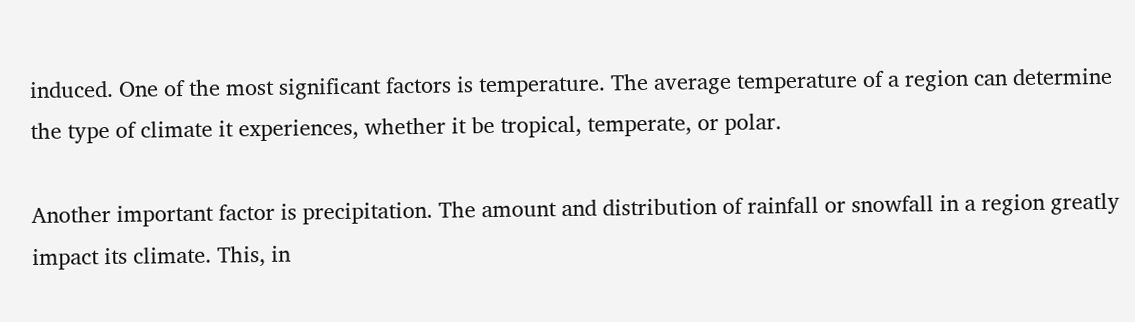induced. One of the most significant factors is temperature. The average temperature of a region can determine the type of climate it experiences, whether it be tropical, temperate, or polar.

Another important factor is precipitation. The amount and distribution of rainfall or snowfall in a region greatly impact its climate. This, in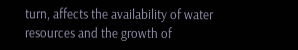turn, affects the availability of water resources and the growth of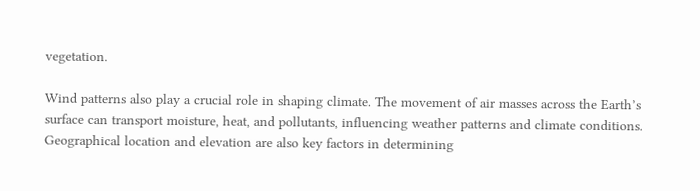vegetation.

Wind patterns also play a crucial role in shaping climate. The movement of air masses across the Earth’s surface can transport moisture, heat, and pollutants, influencing weather patterns and climate conditions. Geographical location and elevation are also key factors in determining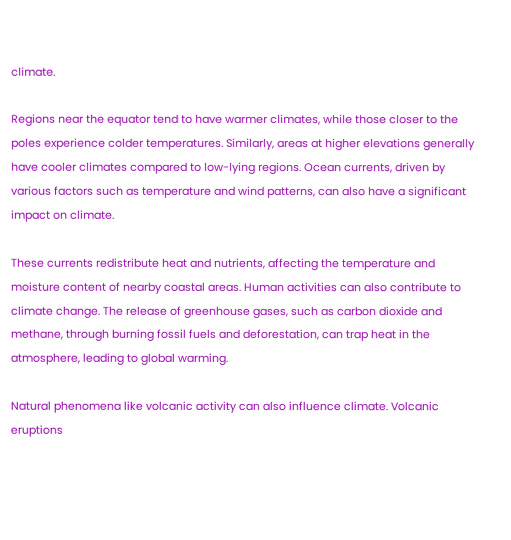climate.

Regions near the equator tend to have warmer climates, while those closer to the poles experience colder temperatures. Similarly, areas at higher elevations generally have cooler climates compared to low-lying regions. Ocean currents, driven by various factors such as temperature and wind patterns, can also have a significant impact on climate.

These currents redistribute heat and nutrients, affecting the temperature and moisture content of nearby coastal areas. Human activities can also contribute to climate change. The release of greenhouse gases, such as carbon dioxide and methane, through burning fossil fuels and deforestation, can trap heat in the atmosphere, leading to global warming.

Natural phenomena like volcanic activity can also influence climate. Volcanic eruptions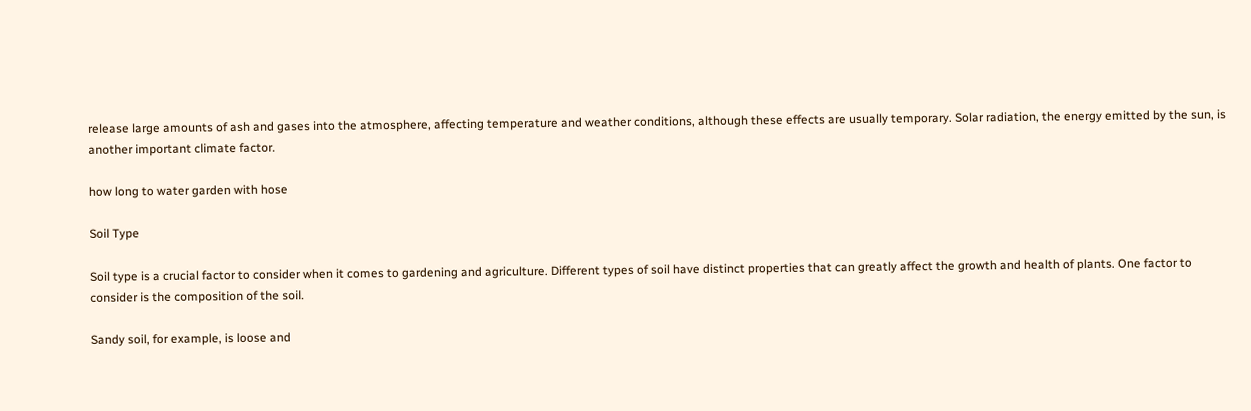release large amounts of ash and gases into the atmosphere, affecting temperature and weather conditions, although these effects are usually temporary. Solar radiation, the energy emitted by the sun, is another important climate factor.

how long to water garden with hose

Soil Type

Soil type is a crucial factor to consider when it comes to gardening and agriculture. Different types of soil have distinct properties that can greatly affect the growth and health of plants. One factor to consider is the composition of the soil.

Sandy soil, for example, is loose and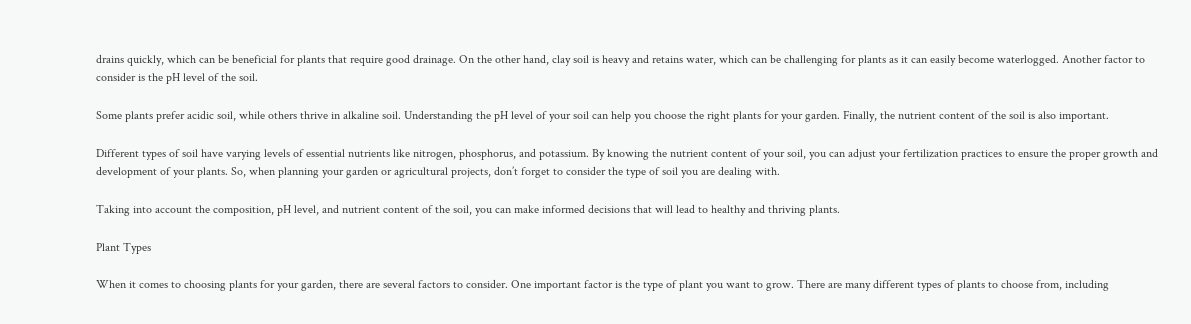drains quickly, which can be beneficial for plants that require good drainage. On the other hand, clay soil is heavy and retains water, which can be challenging for plants as it can easily become waterlogged. Another factor to consider is the pH level of the soil.

Some plants prefer acidic soil, while others thrive in alkaline soil. Understanding the pH level of your soil can help you choose the right plants for your garden. Finally, the nutrient content of the soil is also important.

Different types of soil have varying levels of essential nutrients like nitrogen, phosphorus, and potassium. By knowing the nutrient content of your soil, you can adjust your fertilization practices to ensure the proper growth and development of your plants. So, when planning your garden or agricultural projects, don’t forget to consider the type of soil you are dealing with.

Taking into account the composition, pH level, and nutrient content of the soil, you can make informed decisions that will lead to healthy and thriving plants.

Plant Types

When it comes to choosing plants for your garden, there are several factors to consider. One important factor is the type of plant you want to grow. There are many different types of plants to choose from, including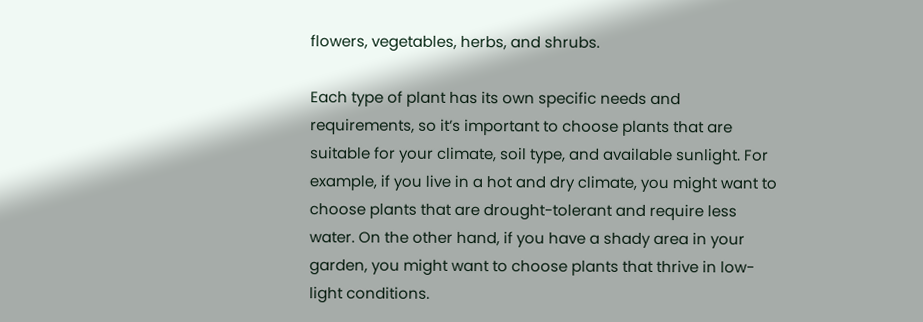flowers, vegetables, herbs, and shrubs.

Each type of plant has its own specific needs and requirements, so it’s important to choose plants that are suitable for your climate, soil type, and available sunlight. For example, if you live in a hot and dry climate, you might want to choose plants that are drought-tolerant and require less water. On the other hand, if you have a shady area in your garden, you might want to choose plants that thrive in low-light conditions.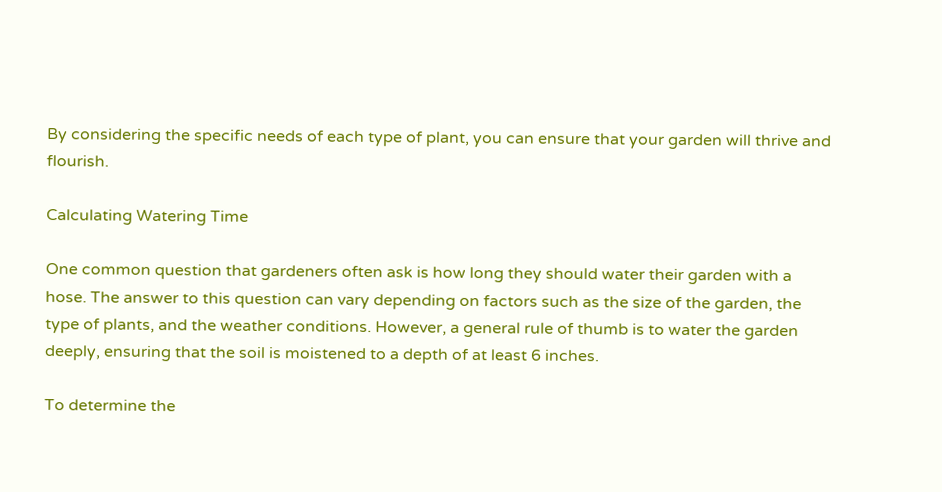By considering the specific needs of each type of plant, you can ensure that your garden will thrive and flourish.

Calculating Watering Time

One common question that gardeners often ask is how long they should water their garden with a hose. The answer to this question can vary depending on factors such as the size of the garden, the type of plants, and the weather conditions. However, a general rule of thumb is to water the garden deeply, ensuring that the soil is moistened to a depth of at least 6 inches.

To determine the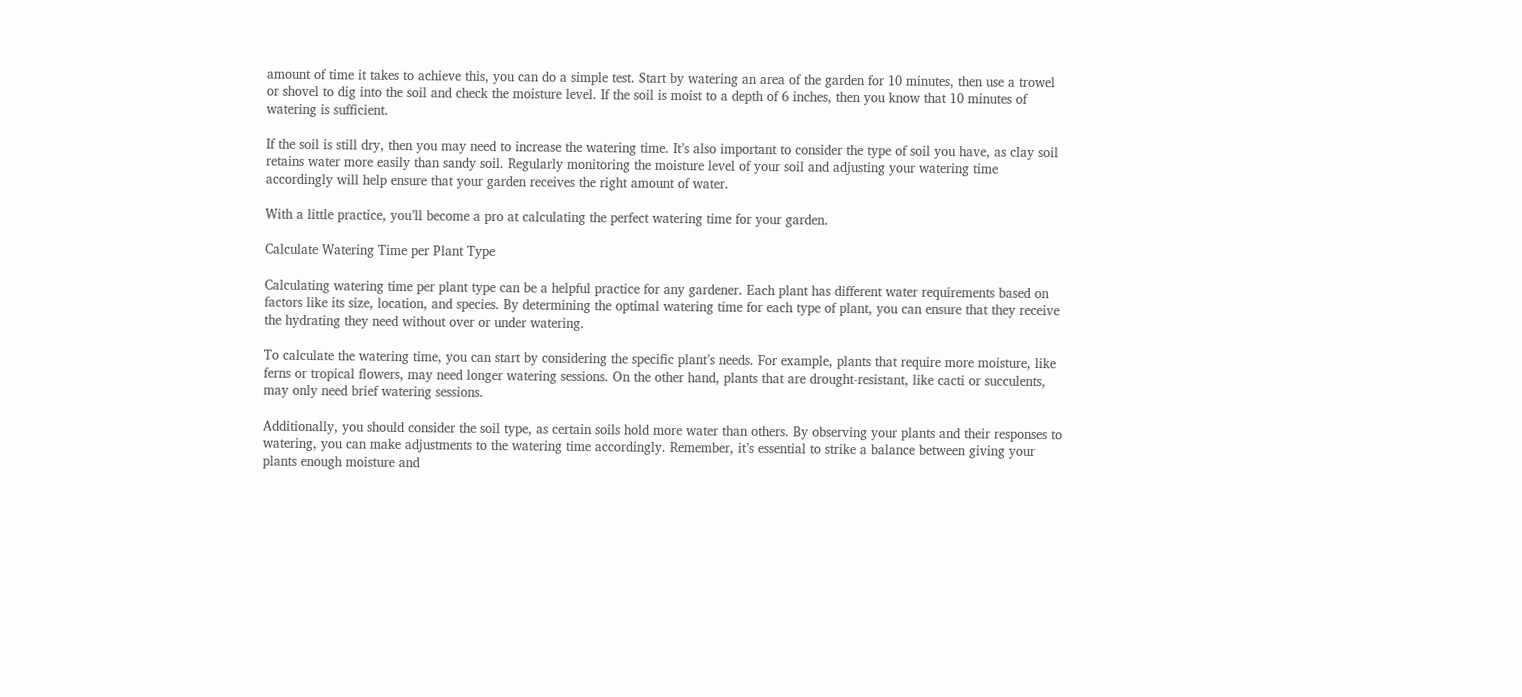amount of time it takes to achieve this, you can do a simple test. Start by watering an area of the garden for 10 minutes, then use a trowel or shovel to dig into the soil and check the moisture level. If the soil is moist to a depth of 6 inches, then you know that 10 minutes of watering is sufficient.

If the soil is still dry, then you may need to increase the watering time. It’s also important to consider the type of soil you have, as clay soil retains water more easily than sandy soil. Regularly monitoring the moisture level of your soil and adjusting your watering time accordingly will help ensure that your garden receives the right amount of water.

With a little practice, you’ll become a pro at calculating the perfect watering time for your garden.

Calculate Watering Time per Plant Type

Calculating watering time per plant type can be a helpful practice for any gardener. Each plant has different water requirements based on factors like its size, location, and species. By determining the optimal watering time for each type of plant, you can ensure that they receive the hydrating they need without over or under watering.

To calculate the watering time, you can start by considering the specific plant’s needs. For example, plants that require more moisture, like ferns or tropical flowers, may need longer watering sessions. On the other hand, plants that are drought-resistant, like cacti or succulents, may only need brief watering sessions.

Additionally, you should consider the soil type, as certain soils hold more water than others. By observing your plants and their responses to watering, you can make adjustments to the watering time accordingly. Remember, it’s essential to strike a balance between giving your plants enough moisture and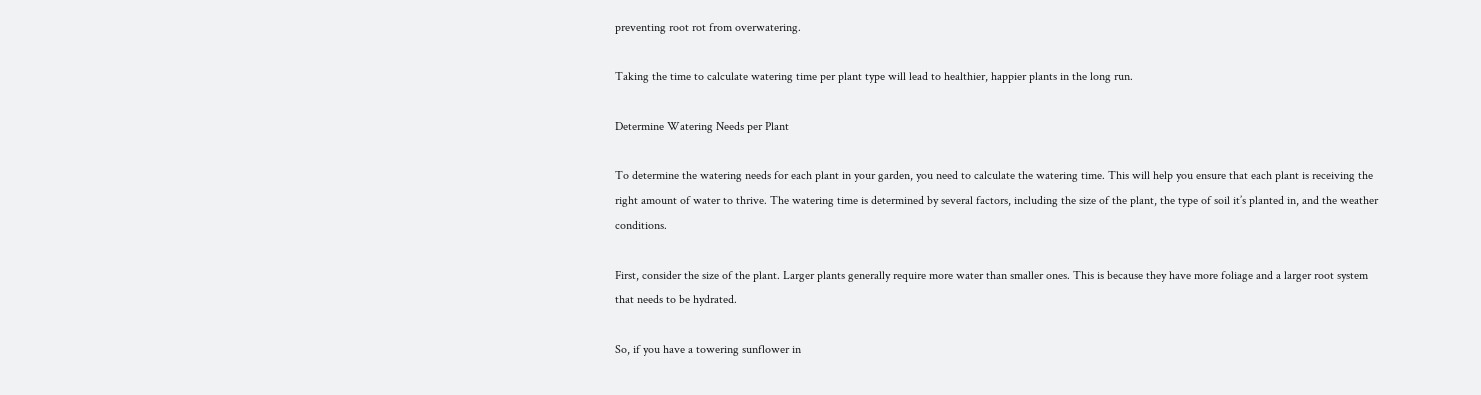preventing root rot from overwatering.

Taking the time to calculate watering time per plant type will lead to healthier, happier plants in the long run.

Determine Watering Needs per Plant

To determine the watering needs for each plant in your garden, you need to calculate the watering time. This will help you ensure that each plant is receiving the right amount of water to thrive. The watering time is determined by several factors, including the size of the plant, the type of soil it’s planted in, and the weather conditions.

First, consider the size of the plant. Larger plants generally require more water than smaller ones. This is because they have more foliage and a larger root system that needs to be hydrated.

So, if you have a towering sunflower in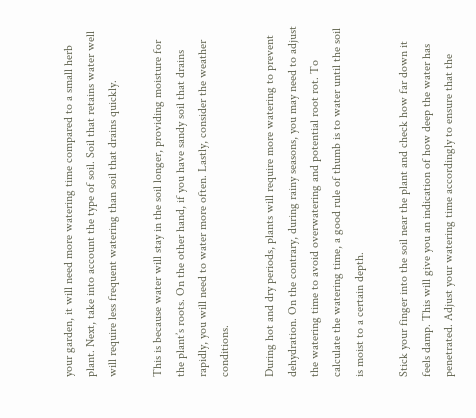your garden, it will need more watering time compared to a small herb plant. Next, take into account the type of soil. Soil that retains water well will require less frequent watering than soil that drains quickly.

This is because water will stay in the soil longer, providing moisture for the plant’s roots. On the other hand, if you have sandy soil that drains rapidly, you will need to water more often. Lastly, consider the weather conditions.

During hot and dry periods, plants will require more watering to prevent dehydration. On the contrary, during rainy seasons, you may need to adjust the watering time to avoid overwatering and potential root rot. To calculate the watering time, a good rule of thumb is to water until the soil is moist to a certain depth.

Stick your finger into the soil near the plant and check how far down it feels damp. This will give you an indication of how deep the water has penetrated. Adjust your watering time accordingly to ensure that the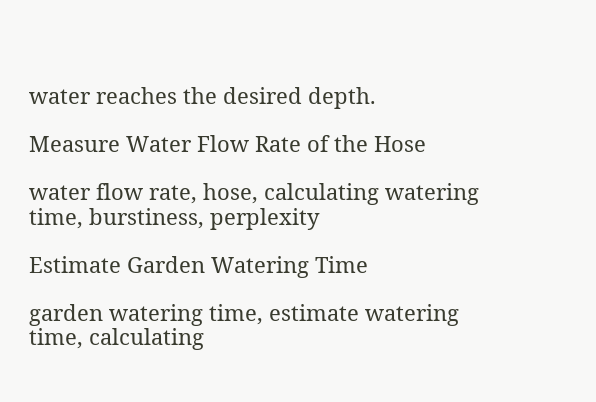water reaches the desired depth.

Measure Water Flow Rate of the Hose

water flow rate, hose, calculating watering time, burstiness, perplexity

Estimate Garden Watering Time

garden watering time, estimate watering time, calculating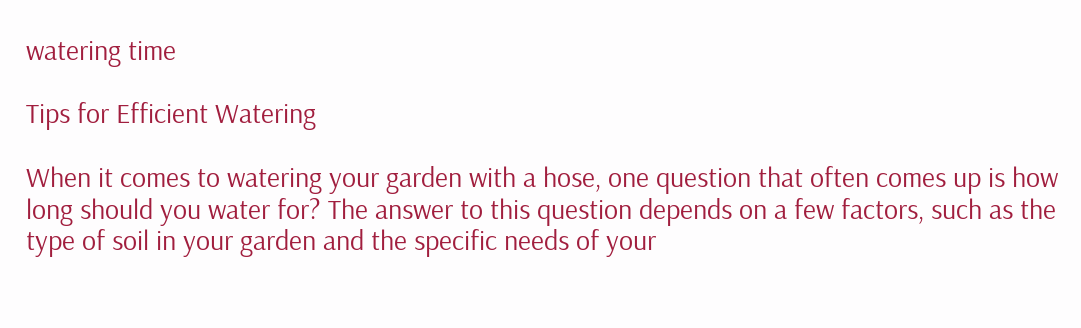watering time

Tips for Efficient Watering

When it comes to watering your garden with a hose, one question that often comes up is how long should you water for? The answer to this question depends on a few factors, such as the type of soil in your garden and the specific needs of your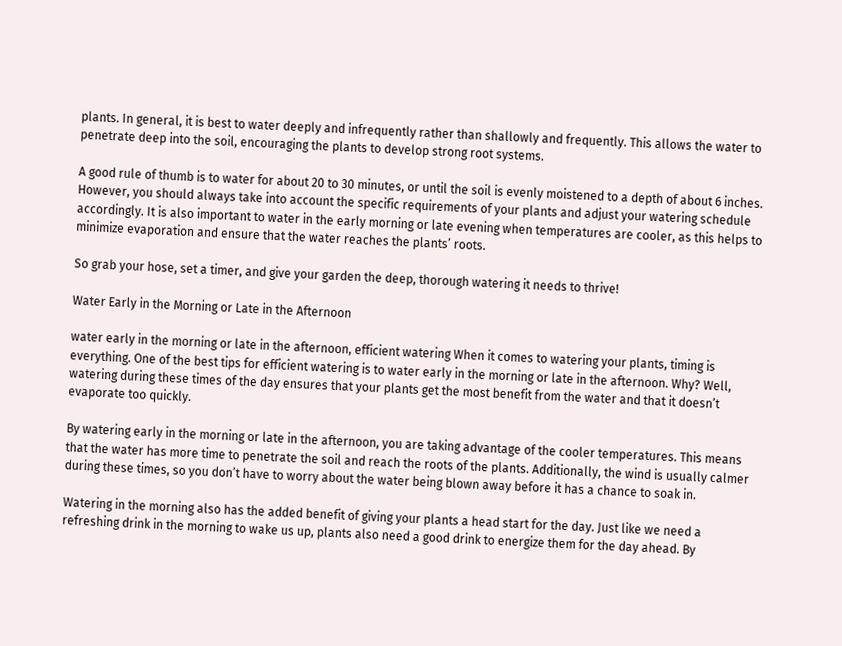plants. In general, it is best to water deeply and infrequently rather than shallowly and frequently. This allows the water to penetrate deep into the soil, encouraging the plants to develop strong root systems.

A good rule of thumb is to water for about 20 to 30 minutes, or until the soil is evenly moistened to a depth of about 6 inches. However, you should always take into account the specific requirements of your plants and adjust your watering schedule accordingly. It is also important to water in the early morning or late evening when temperatures are cooler, as this helps to minimize evaporation and ensure that the water reaches the plants’ roots.

So grab your hose, set a timer, and give your garden the deep, thorough watering it needs to thrive!

Water Early in the Morning or Late in the Afternoon

water early in the morning or late in the afternoon, efficient watering When it comes to watering your plants, timing is everything. One of the best tips for efficient watering is to water early in the morning or late in the afternoon. Why? Well, watering during these times of the day ensures that your plants get the most benefit from the water and that it doesn’t evaporate too quickly.

By watering early in the morning or late in the afternoon, you are taking advantage of the cooler temperatures. This means that the water has more time to penetrate the soil and reach the roots of the plants. Additionally, the wind is usually calmer during these times, so you don’t have to worry about the water being blown away before it has a chance to soak in.

Watering in the morning also has the added benefit of giving your plants a head start for the day. Just like we need a refreshing drink in the morning to wake us up, plants also need a good drink to energize them for the day ahead. By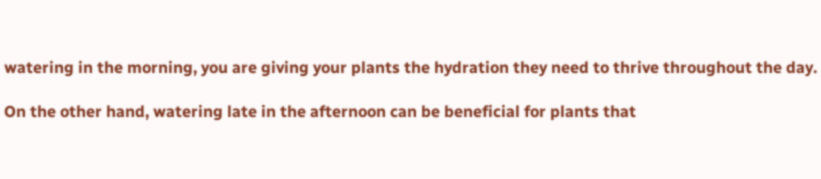watering in the morning, you are giving your plants the hydration they need to thrive throughout the day.

On the other hand, watering late in the afternoon can be beneficial for plants that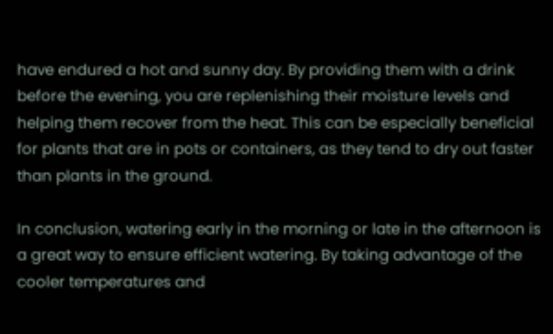have endured a hot and sunny day. By providing them with a drink before the evening, you are replenishing their moisture levels and helping them recover from the heat. This can be especially beneficial for plants that are in pots or containers, as they tend to dry out faster than plants in the ground.

In conclusion, watering early in the morning or late in the afternoon is a great way to ensure efficient watering. By taking advantage of the cooler temperatures and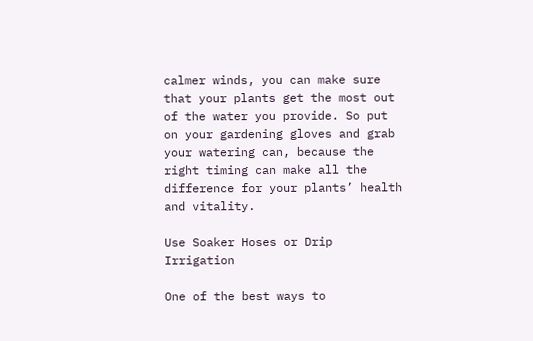calmer winds, you can make sure that your plants get the most out of the water you provide. So put on your gardening gloves and grab your watering can, because the right timing can make all the difference for your plants’ health and vitality.

Use Soaker Hoses or Drip Irrigation

One of the best ways to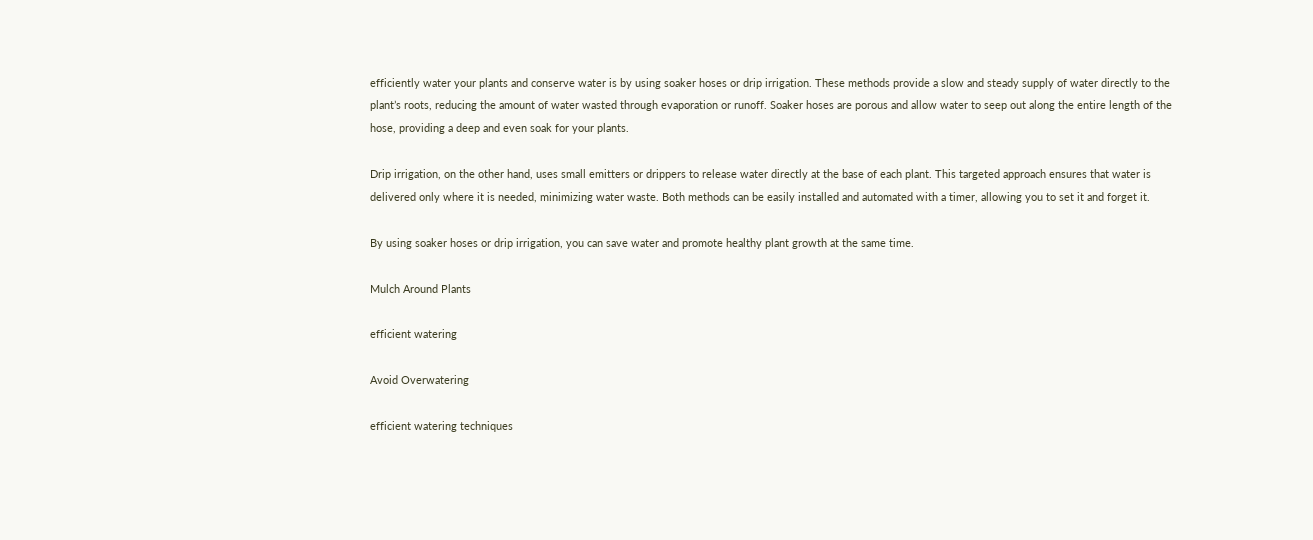efficiently water your plants and conserve water is by using soaker hoses or drip irrigation. These methods provide a slow and steady supply of water directly to the plant’s roots, reducing the amount of water wasted through evaporation or runoff. Soaker hoses are porous and allow water to seep out along the entire length of the hose, providing a deep and even soak for your plants.

Drip irrigation, on the other hand, uses small emitters or drippers to release water directly at the base of each plant. This targeted approach ensures that water is delivered only where it is needed, minimizing water waste. Both methods can be easily installed and automated with a timer, allowing you to set it and forget it.

By using soaker hoses or drip irrigation, you can save water and promote healthy plant growth at the same time.

Mulch Around Plants

efficient watering

Avoid Overwatering

efficient watering techniques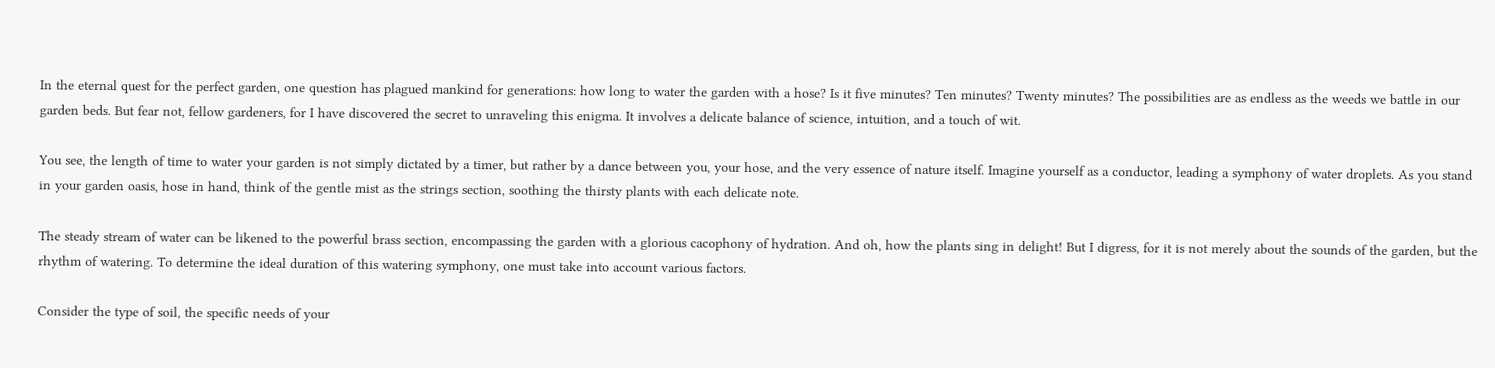In the eternal quest for the perfect garden, one question has plagued mankind for generations: how long to water the garden with a hose? Is it five minutes? Ten minutes? Twenty minutes? The possibilities are as endless as the weeds we battle in our garden beds. But fear not, fellow gardeners, for I have discovered the secret to unraveling this enigma. It involves a delicate balance of science, intuition, and a touch of wit.

You see, the length of time to water your garden is not simply dictated by a timer, but rather by a dance between you, your hose, and the very essence of nature itself. Imagine yourself as a conductor, leading a symphony of water droplets. As you stand in your garden oasis, hose in hand, think of the gentle mist as the strings section, soothing the thirsty plants with each delicate note.

The steady stream of water can be likened to the powerful brass section, encompassing the garden with a glorious cacophony of hydration. And oh, how the plants sing in delight! But I digress, for it is not merely about the sounds of the garden, but the rhythm of watering. To determine the ideal duration of this watering symphony, one must take into account various factors.

Consider the type of soil, the specific needs of your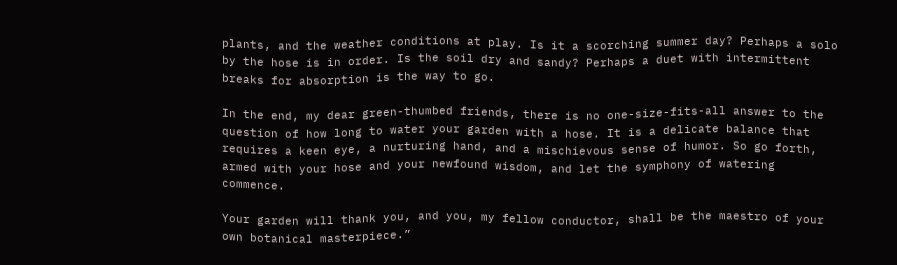plants, and the weather conditions at play. Is it a scorching summer day? Perhaps a solo by the hose is in order. Is the soil dry and sandy? Perhaps a duet with intermittent breaks for absorption is the way to go.

In the end, my dear green-thumbed friends, there is no one-size-fits-all answer to the question of how long to water your garden with a hose. It is a delicate balance that requires a keen eye, a nurturing hand, and a mischievous sense of humor. So go forth, armed with your hose and your newfound wisdom, and let the symphony of watering commence.

Your garden will thank you, and you, my fellow conductor, shall be the maestro of your own botanical masterpiece.”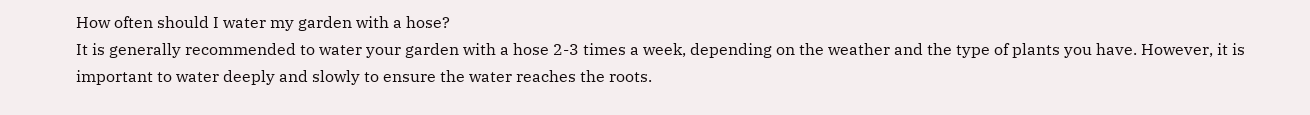How often should I water my garden with a hose?
It is generally recommended to water your garden with a hose 2-3 times a week, depending on the weather and the type of plants you have. However, it is important to water deeply and slowly to ensure the water reaches the roots.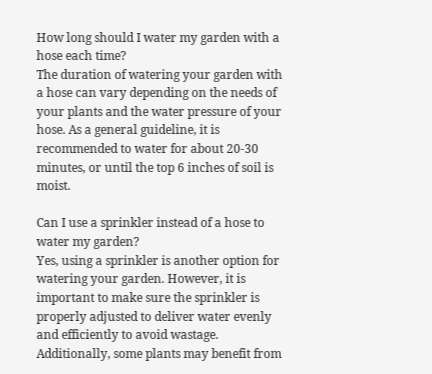How long should I water my garden with a hose each time?
The duration of watering your garden with a hose can vary depending on the needs of your plants and the water pressure of your hose. As a general guideline, it is recommended to water for about 20-30 minutes, or until the top 6 inches of soil is moist.

Can I use a sprinkler instead of a hose to water my garden?
Yes, using a sprinkler is another option for watering your garden. However, it is important to make sure the sprinkler is properly adjusted to deliver water evenly and efficiently to avoid wastage. Additionally, some plants may benefit from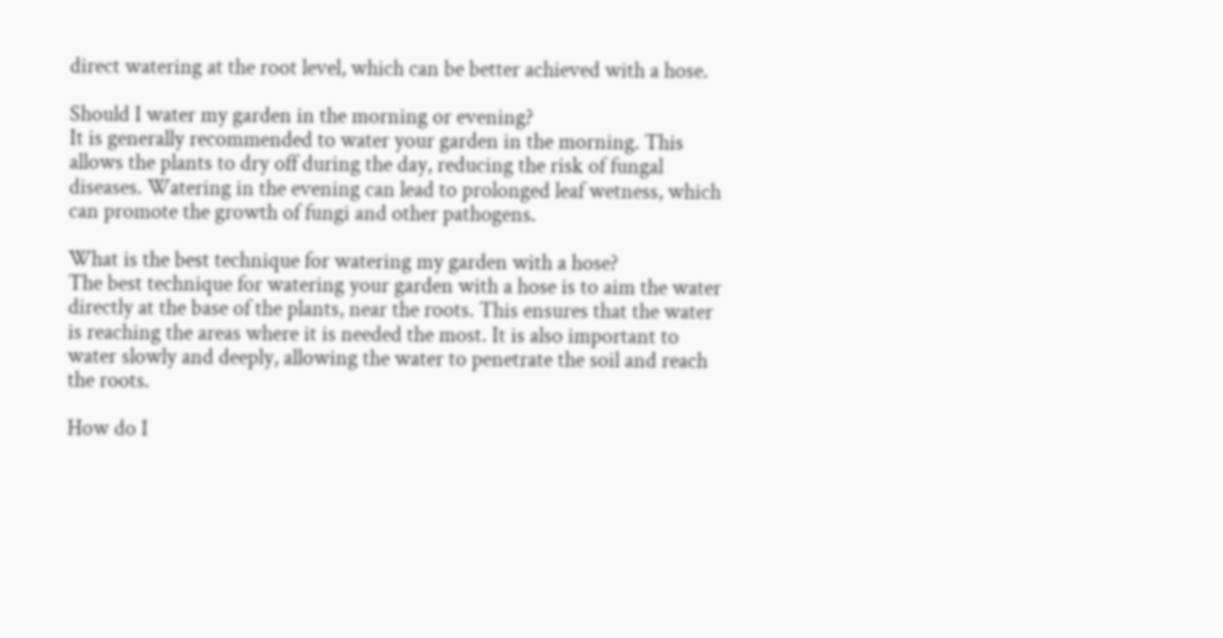direct watering at the root level, which can be better achieved with a hose.

Should I water my garden in the morning or evening?
It is generally recommended to water your garden in the morning. This allows the plants to dry off during the day, reducing the risk of fungal diseases. Watering in the evening can lead to prolonged leaf wetness, which can promote the growth of fungi and other pathogens.

What is the best technique for watering my garden with a hose?
The best technique for watering your garden with a hose is to aim the water directly at the base of the plants, near the roots. This ensures that the water is reaching the areas where it is needed the most. It is also important to water slowly and deeply, allowing the water to penetrate the soil and reach the roots.

How do I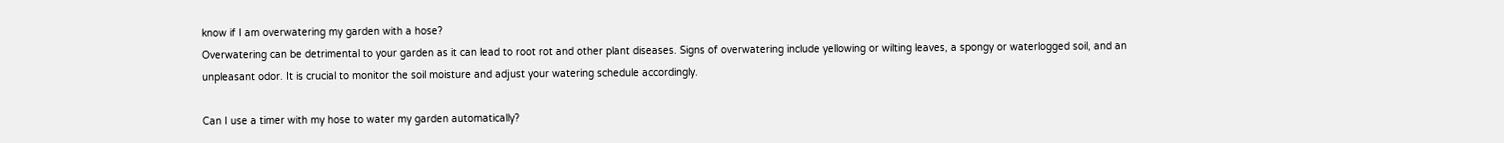know if I am overwatering my garden with a hose?
Overwatering can be detrimental to your garden as it can lead to root rot and other plant diseases. Signs of overwatering include yellowing or wilting leaves, a spongy or waterlogged soil, and an unpleasant odor. It is crucial to monitor the soil moisture and adjust your watering schedule accordingly.

Can I use a timer with my hose to water my garden automatically?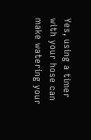Yes, using a timer with your hose can make watering your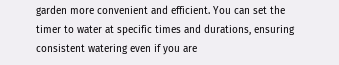garden more convenient and efficient. You can set the timer to water at specific times and durations, ensuring consistent watering even if you are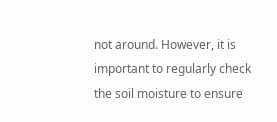not around. However, it is important to regularly check the soil moisture to ensure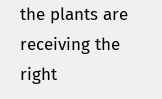the plants are receiving the right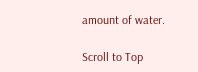amount of water.

Scroll to Top